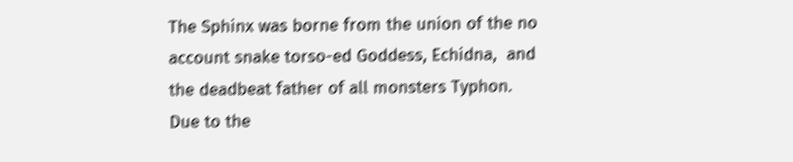The Sphinx was borne from the union of the no account snake torso-ed Goddess, Echidna,  and the deadbeat father of all monsters Typhon. Due to the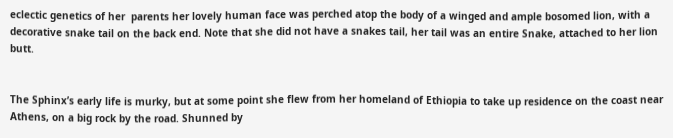eclectic genetics of her  parents her lovely human face was perched atop the body of a winged and ample bosomed lion, with a decorative snake tail on the back end. Note that she did not have a snakes tail, her tail was an entire Snake, attached to her lion butt.


The Sphinx’s early life is murky, but at some point she flew from her homeland of Ethiopia to take up residence on the coast near Athens, on a big rock by the road. Shunned by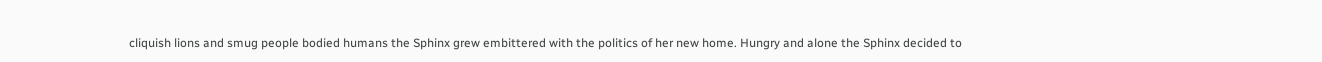cliquish lions and smug people bodied humans the Sphinx grew embittered with the politics of her new home. Hungry and alone the Sphinx decided to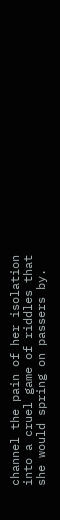channel the pain of her isolation into a cruel game of riddles that she would spring on passers by.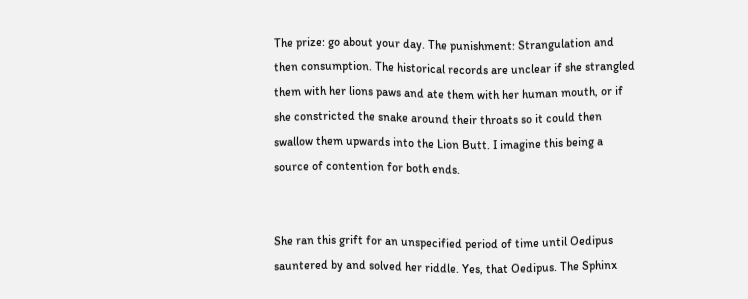The prize: go about your day. The punishment: Strangulation and then consumption. The historical records are unclear if she strangled them with her lions paws and ate them with her human mouth, or if she constricted the snake around their throats so it could then swallow them upwards into the Lion Butt. I imagine this being a source of contention for both ends.


She ran this grift for an unspecified period of time until Oedipus sauntered by and solved her riddle. Yes, that Oedipus. The Sphinx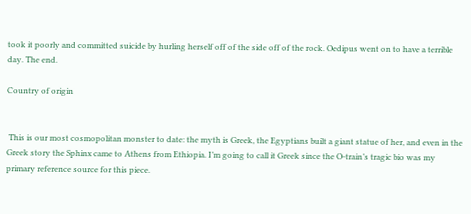took it poorly and committed suicide by hurling herself off of the side off of the rock. Oedipus went on to have a terrible day. The end.

Country of origin


 This is our most cosmopolitan monster to date: the myth is Greek, the Egyptians built a giant statue of her, and even in the Greek story the Sphinx came to Athens from Ethiopia. I’m going to call it Greek since the O-train’s tragic bio was my primary reference source for this piece.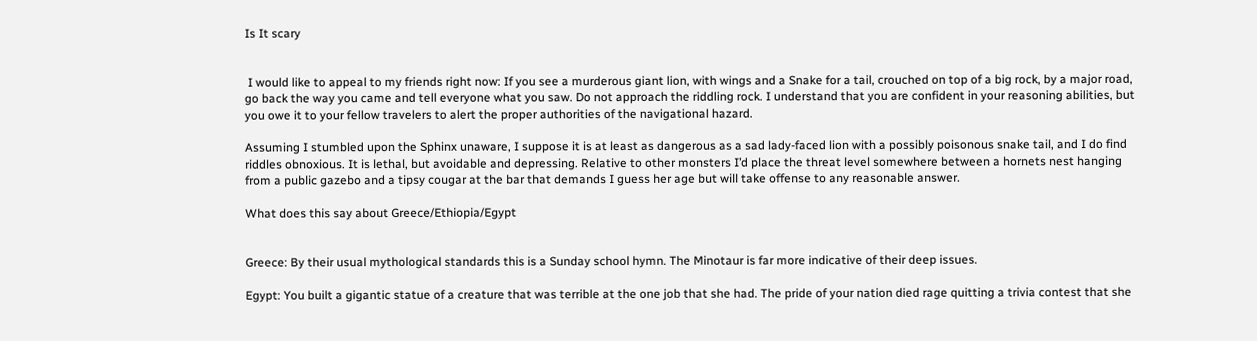Is It scary


 I would like to appeal to my friends right now: If you see a murderous giant lion, with wings and a Snake for a tail, crouched on top of a big rock, by a major road,  go back the way you came and tell everyone what you saw. Do not approach the riddling rock. I understand that you are confident in your reasoning abilities, but you owe it to your fellow travelers to alert the proper authorities of the navigational hazard.

Assuming I stumbled upon the Sphinx unaware, I suppose it is at least as dangerous as a sad lady-faced lion with a possibly poisonous snake tail, and I do find riddles obnoxious. It is lethal, but avoidable and depressing. Relative to other monsters I’d place the threat level somewhere between a hornets nest hanging from a public gazebo and a tipsy cougar at the bar that demands I guess her age but will take offense to any reasonable answer.

What does this say about Greece/Ethiopia/Egypt


Greece: By their usual mythological standards this is a Sunday school hymn. The Minotaur is far more indicative of their deep issues.

Egypt: You built a gigantic statue of a creature that was terrible at the one job that she had. The pride of your nation died rage quitting a trivia contest that she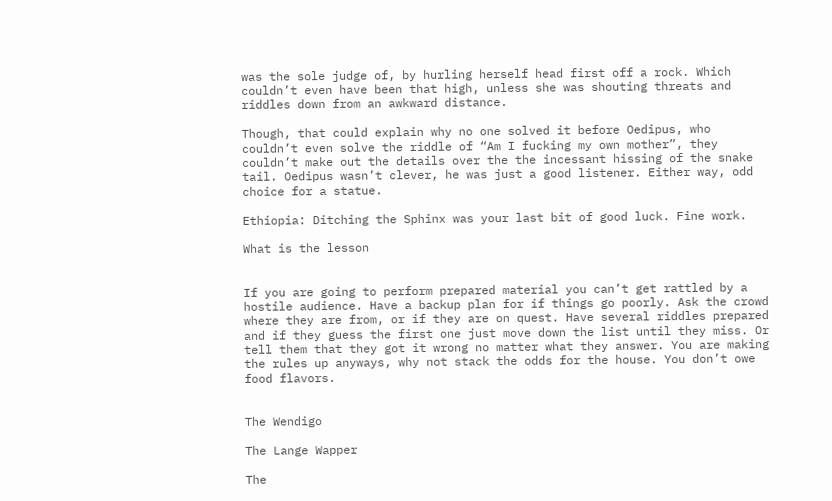was the sole judge of, by hurling herself head first off a rock. Which couldn’t even have been that high, unless she was shouting threats and riddles down from an awkward distance.

Though, that could explain why no one solved it before Oedipus, who couldn’t even solve the riddle of “Am I fucking my own mother”, they couldn’t make out the details over the the incessant hissing of the snake tail. Oedipus wasn’t clever, he was just a good listener. Either way, odd choice for a statue.

Ethiopia: Ditching the Sphinx was your last bit of good luck. Fine work.

What is the lesson


If you are going to perform prepared material you can’t get rattled by a hostile audience. Have a backup plan for if things go poorly. Ask the crowd where they are from, or if they are on quest. Have several riddles prepared and if they guess the first one just move down the list until they miss. Or tell them that they got it wrong no matter what they answer. You are making the rules up anyways, why not stack the odds for the house. You don’t owe food flavors.


The Wendigo

The Lange Wapper

The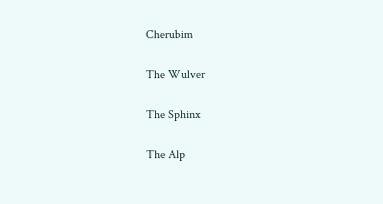Cherubim

The Wulver

The Sphinx

The Alp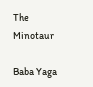The Minotaur

Baba Yaga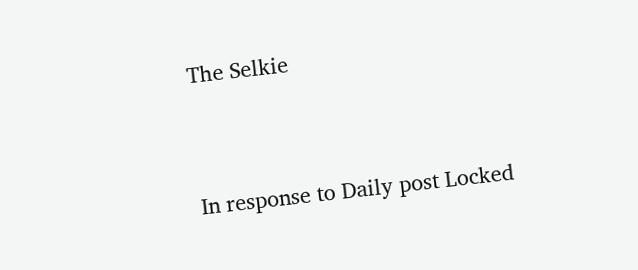The Selkie




In response to Daily post Locked